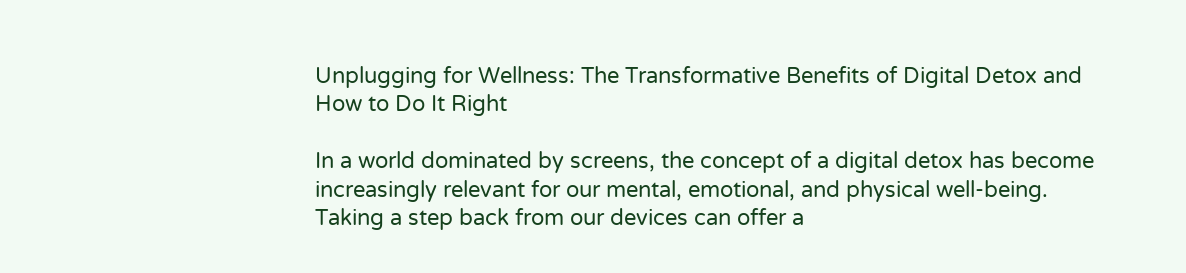Unplugging for Wellness: The Transformative Benefits of Digital Detox and How to Do It Right

In a world dominated by screens, the concept of a digital detox has become increasingly relevant for our mental, emotional, and physical well-being. Taking a step back from our devices can offer a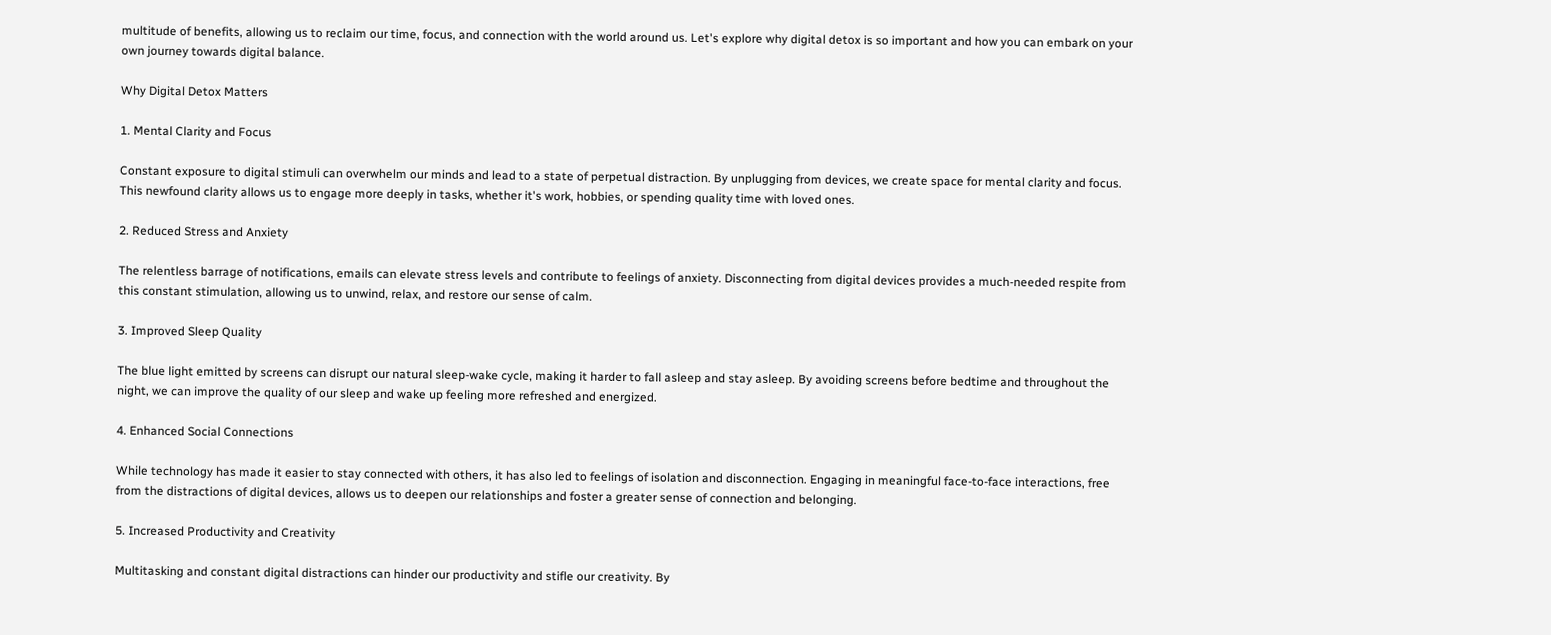multitude of benefits, allowing us to reclaim our time, focus, and connection with the world around us. Let's explore why digital detox is so important and how you can embark on your own journey towards digital balance.

Why Digital Detox Matters

1. Mental Clarity and Focus

Constant exposure to digital stimuli can overwhelm our minds and lead to a state of perpetual distraction. By unplugging from devices, we create space for mental clarity and focus. This newfound clarity allows us to engage more deeply in tasks, whether it's work, hobbies, or spending quality time with loved ones.

2. Reduced Stress and Anxiety

The relentless barrage of notifications, emails can elevate stress levels and contribute to feelings of anxiety. Disconnecting from digital devices provides a much-needed respite from this constant stimulation, allowing us to unwind, relax, and restore our sense of calm.

3. Improved Sleep Quality

The blue light emitted by screens can disrupt our natural sleep-wake cycle, making it harder to fall asleep and stay asleep. By avoiding screens before bedtime and throughout the night, we can improve the quality of our sleep and wake up feeling more refreshed and energized.

4. Enhanced Social Connections

While technology has made it easier to stay connected with others, it has also led to feelings of isolation and disconnection. Engaging in meaningful face-to-face interactions, free from the distractions of digital devices, allows us to deepen our relationships and foster a greater sense of connection and belonging.

5. Increased Productivity and Creativity

Multitasking and constant digital distractions can hinder our productivity and stifle our creativity. By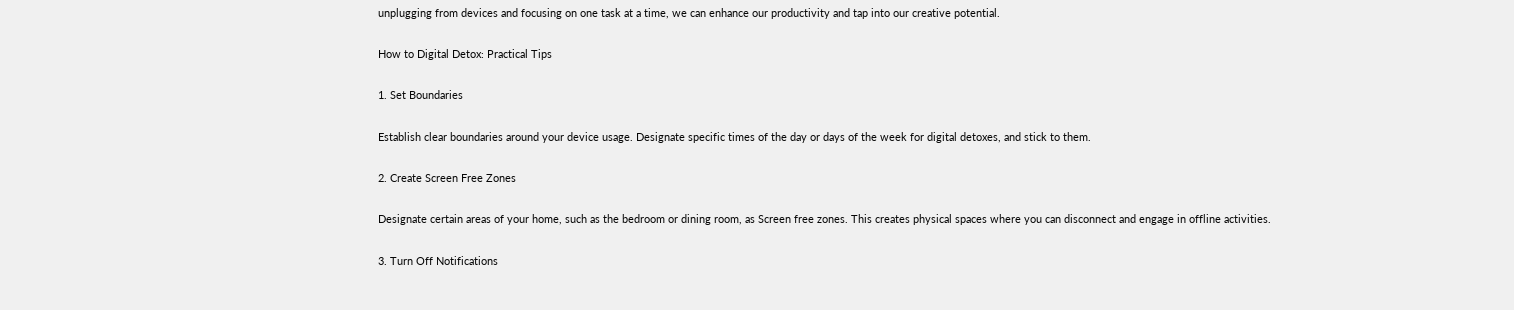unplugging from devices and focusing on one task at a time, we can enhance our productivity and tap into our creative potential.

How to Digital Detox: Practical Tips

1. Set Boundaries

Establish clear boundaries around your device usage. Designate specific times of the day or days of the week for digital detoxes, and stick to them.

2. Create Screen Free Zones

Designate certain areas of your home, such as the bedroom or dining room, as Screen free zones. This creates physical spaces where you can disconnect and engage in offline activities.

3. Turn Off Notifications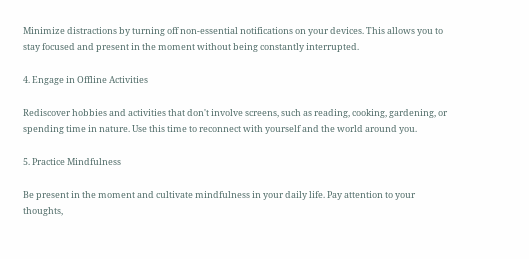Minimize distractions by turning off non-essential notifications on your devices. This allows you to stay focused and present in the moment without being constantly interrupted.

4. Engage in Offline Activities

Rediscover hobbies and activities that don't involve screens, such as reading, cooking, gardening, or spending time in nature. Use this time to reconnect with yourself and the world around you.

5. Practice Mindfulness

Be present in the moment and cultivate mindfulness in your daily life. Pay attention to your thoughts,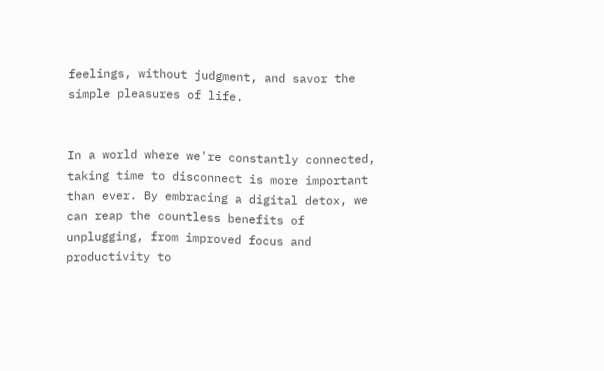feelings, without judgment, and savor the simple pleasures of life.


In a world where we're constantly connected, taking time to disconnect is more important than ever. By embracing a digital detox, we can reap the countless benefits of unplugging, from improved focus and productivity to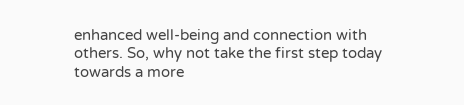enhanced well-being and connection with others. So, why not take the first step today towards a more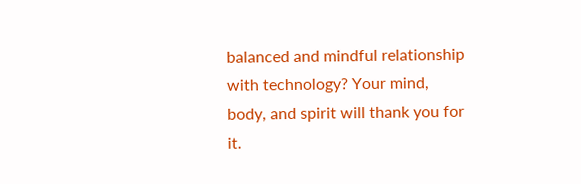balanced and mindful relationship with technology? Your mind, body, and spirit will thank you for it.